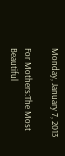Monday, January 7, 2013

For Mothers:The Most Beautiful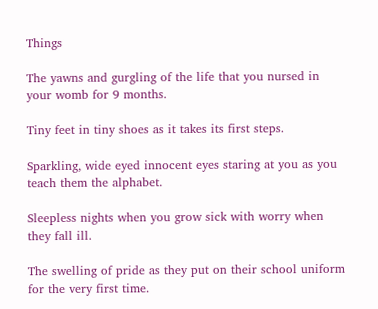Things

The yawns and gurgling of the life that you nursed in your womb for 9 months.

Tiny feet in tiny shoes as it takes its first steps.

Sparkling, wide eyed innocent eyes staring at you as you teach them the alphabet.

Sleepless nights when you grow sick with worry when they fall ill.

The swelling of pride as they put on their school uniform for the very first time.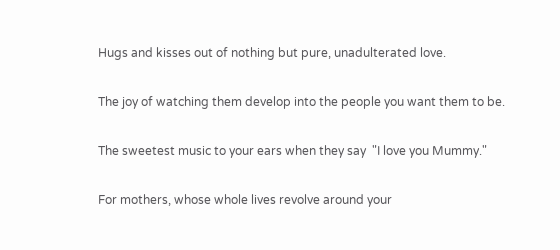Hugs and kisses out of nothing but pure, unadulterated love.

The joy of watching them develop into the people you want them to be.

The sweetest music to your ears when they say  "I love you Mummy."

For mothers, whose whole lives revolve around your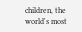children, the world's most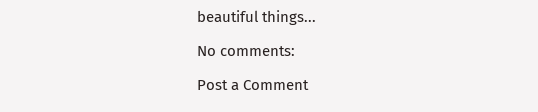beautiful things...

No comments:

Post a Comment